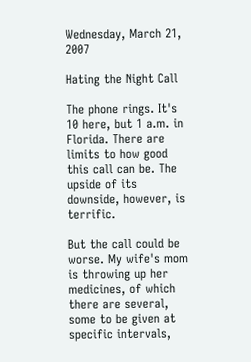Wednesday, March 21, 2007

Hating the Night Call

The phone rings. It's 10 here, but 1 a.m. in Florida. There are limits to how good this call can be. The upside of its downside, however, is terrific.

But the call could be worse. My wife's mom is throwing up her medicines, of which there are several, some to be given at specific intervals,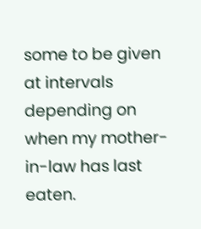some to be given at intervals depending on when my mother-in-law has last eaten.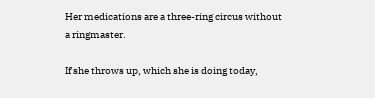Her medications are a three-ring circus without a ringmaster.

If she throws up, which she is doing today,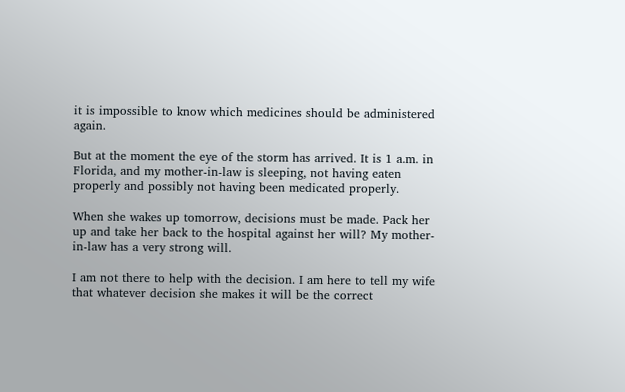it is impossible to know which medicines should be administered again.

But at the moment the eye of the storm has arrived. It is 1 a.m. in Florida, and my mother-in-law is sleeping, not having eaten properly and possibly not having been medicated properly.

When she wakes up tomorrow, decisions must be made. Pack her up and take her back to the hospital against her will? My mother-in-law has a very strong will.

I am not there to help with the decision. I am here to tell my wife that whatever decision she makes it will be the correct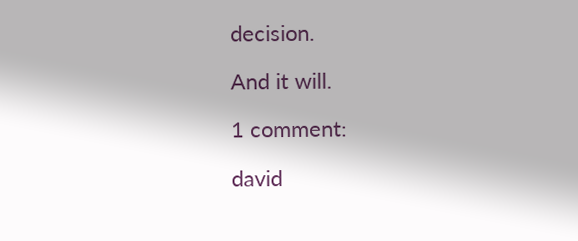decision.

And it will.

1 comment:

david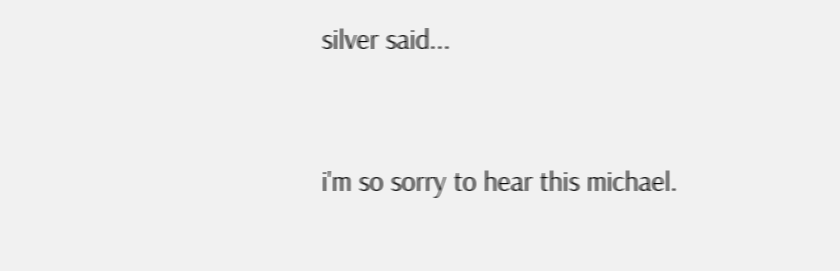silver said...


i'm so sorry to hear this michael.